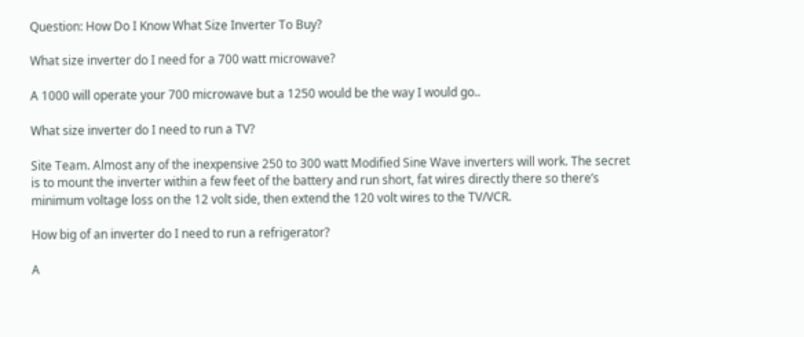Question: How Do I Know What Size Inverter To Buy?

What size inverter do I need for a 700 watt microwave?

A 1000 will operate your 700 microwave but a 1250 would be the way I would go..

What size inverter do I need to run a TV?

Site Team. Almost any of the inexpensive 250 to 300 watt Modified Sine Wave inverters will work. The secret is to mount the inverter within a few feet of the battery and run short, fat wires directly there so there’s minimum voltage loss on the 12 volt side, then extend the 120 volt wires to the TV/VCR.

How big of an inverter do I need to run a refrigerator?

A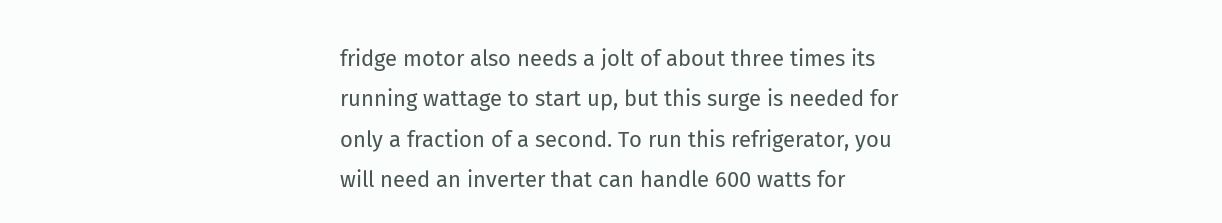fridge motor also needs a jolt of about three times its running wattage to start up, but this surge is needed for only a fraction of a second. To run this refrigerator, you will need an inverter that can handle 600 watts for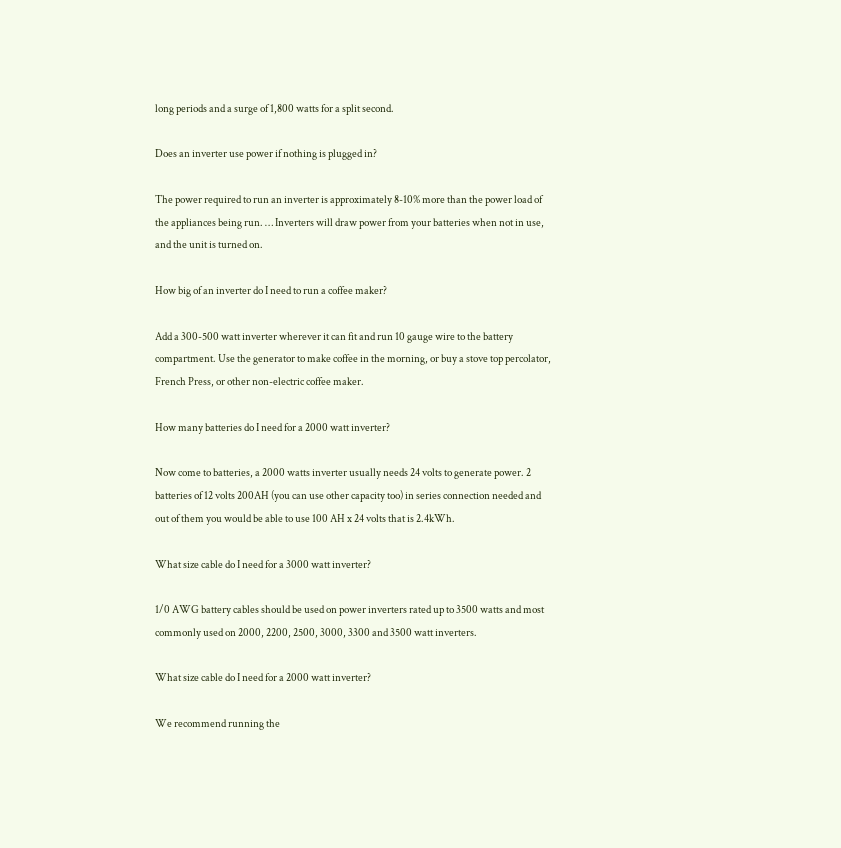long periods and a surge of 1,800 watts for a split second.

Does an inverter use power if nothing is plugged in?

The power required to run an inverter is approximately 8-10% more than the power load of the appliances being run. … Inverters will draw power from your batteries when not in use, and the unit is turned on.

How big of an inverter do I need to run a coffee maker?

Add a 300-500 watt inverter wherever it can fit and run 10 gauge wire to the battery compartment. Use the generator to make coffee in the morning, or buy a stove top percolator, French Press, or other non-electric coffee maker.

How many batteries do I need for a 2000 watt inverter?

Now come to batteries, a 2000 watts inverter usually needs 24 volts to generate power. 2 batteries of 12 volts 200AH (you can use other capacity too) in series connection needed and out of them you would be able to use 100 AH x 24 volts that is 2.4kWh.

What size cable do I need for a 3000 watt inverter?

1/0 AWG battery cables should be used on power inverters rated up to 3500 watts and most commonly used on 2000, 2200, 2500, 3000, 3300 and 3500 watt inverters.

What size cable do I need for a 2000 watt inverter?

We recommend running the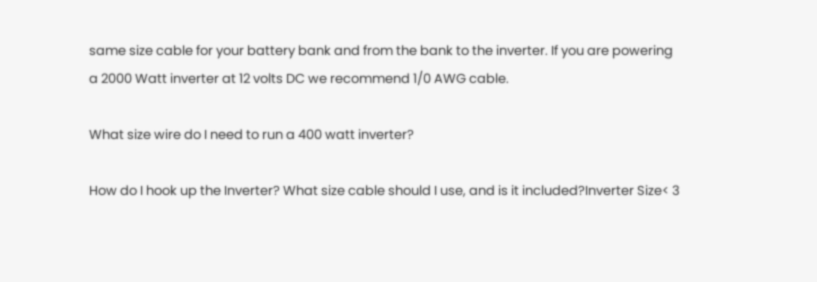same size cable for your battery bank and from the bank to the inverter. If you are powering a 2000 Watt inverter at 12 volts DC we recommend 1/0 AWG cable.

What size wire do I need to run a 400 watt inverter?

How do I hook up the Inverter? What size cable should I use, and is it included?Inverter Size< 3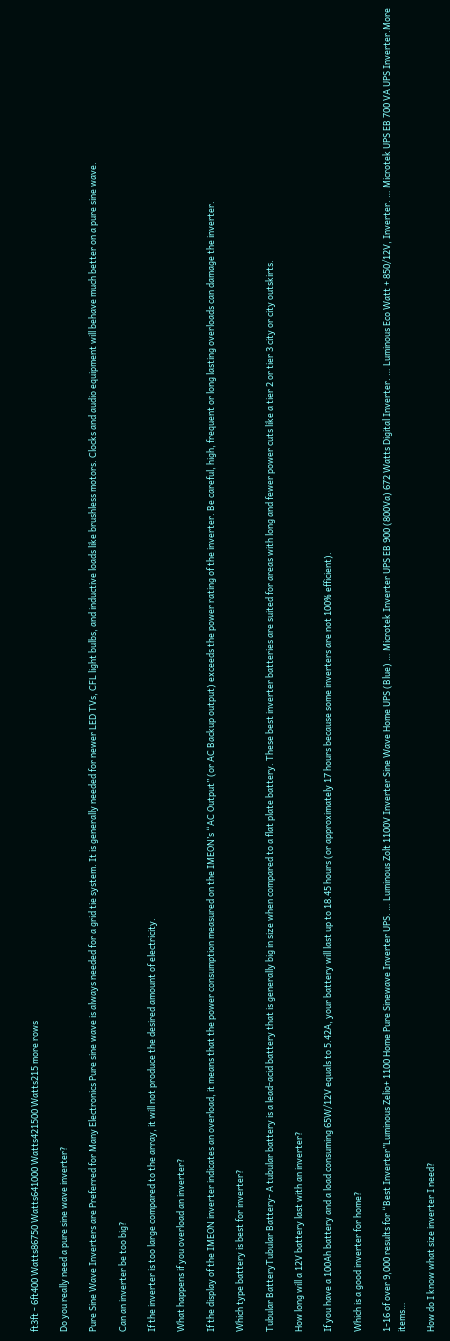ft3ft - 6ft400 Watts86750 Watts641000 Watts421500 Watts215 more rows

Do you really need a pure sine wave inverter?

Pure Sine Wave Inverters are Preferred for Many Electronics Pure sine wave is always needed for a grid tie system. It is generally needed for newer LED TVs, CFL light bulbs, and inductive loads like brushless motors. Clocks and audio equipment will behave much better on a pure sine wave.

Can an inverter be too big?

If the inverter is too large compared to the array, it will not produce the desired amount of electricity.

What happens if you overload an inverter?

If the display of the IMEON inverter indicates an overload, it means that the power consumption measured on the IMEON’s “AC Output” (or AC Backup output) exceeds the power rating of the inverter. Be careful, high, frequent or long lasting overloads can damage the inverter.

Which type battery is best for inverter?

Tubular BatteryTubular Battery- A tubular battery is a lead-acid battery that is generally big in size when compared to a flat plate battery. These best inverter batteries are suited for areas with long and fewer power cuts like a tier 2 or tier 3 city or city outskirts.

How long will a 12V battery last with an inverter?

If you have a 100Ah battery and a load consuming 65W/12V equals to 5.42A, your battery will last up to 18.45 hours (or approximately 17 hours because some inverters are not 100% efficient).

Which is a good inverter for home?

1-16 of over 9,000 results for “Best Inverter”Luminous Zelio+ 1100 Home Pure Sinewave Inverter UPS. … Luminous Zolt 1100V Inverter Sine Wave Home UPS (Blue) … Microtek Inverter UPS EB 900 (800Va) 672 Watts Digital Inverter. … Luminous Eco Watt + 850/12V, Inverter. … Microtek UPS EB 700 VA UPS Inverter.More items…

How do I know what size inverter I need?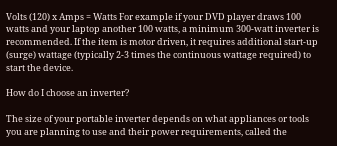Volts (120) x Amps = Watts For example if your DVD player draws 100 watts and your laptop another 100 watts, a minimum 300-watt inverter is recommended. If the item is motor driven, it requires additional start-up (surge) wattage (typically 2-3 times the continuous wattage required) to start the device.

How do I choose an inverter?

The size of your portable inverter depends on what appliances or tools you are planning to use and their power requirements, called the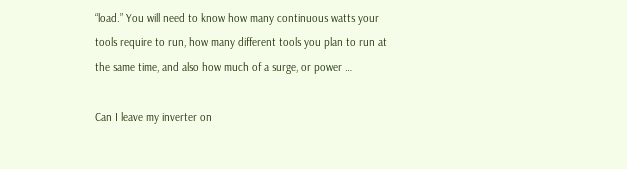“load.” You will need to know how many continuous watts your tools require to run, how many different tools you plan to run at the same time, and also how much of a surge, or power …

Can I leave my inverter on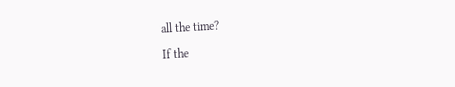all the time?

If the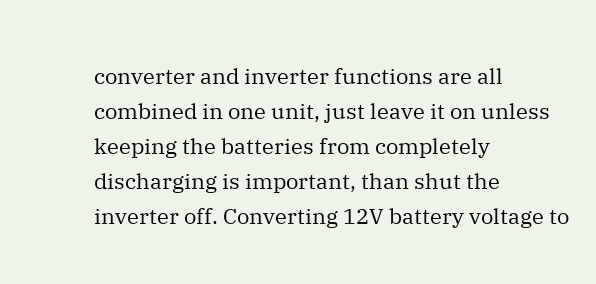converter and inverter functions are all combined in one unit, just leave it on unless keeping the batteries from completely discharging is important, than shut the inverter off. Converting 12V battery voltage to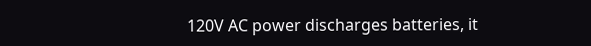120V AC power discharges batteries, it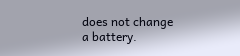does not change a battery.